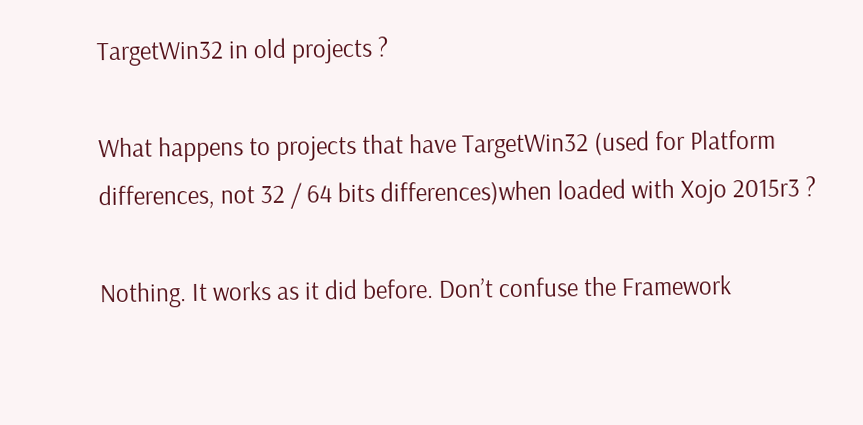TargetWin32 in old projects ?

What happens to projects that have TargetWin32 (used for Platform differences, not 32 / 64 bits differences)when loaded with Xojo 2015r3 ?

Nothing. It works as it did before. Don’t confuse the Framework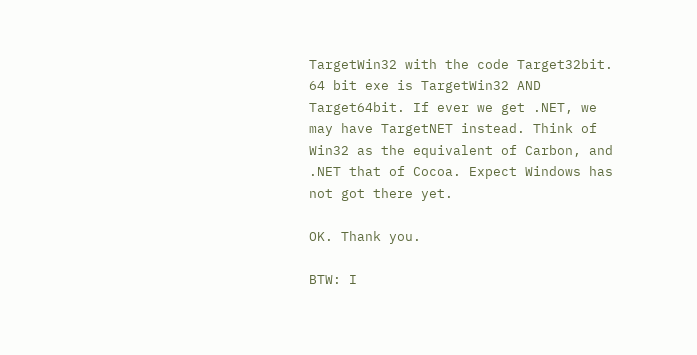TargetWin32 with the code Target32bit. 64 bit exe is TargetWin32 AND Target64bit. If ever we get .NET, we may have TargetNET instead. Think of Win32 as the equivalent of Carbon, and .NET that of Cocoa. Expect Windows has not got there yet.

OK. Thank you.

BTW: I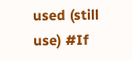used (still use) #If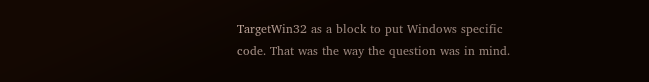TargetWin32 as a block to put Windows specific code. That was the way the question was in mind.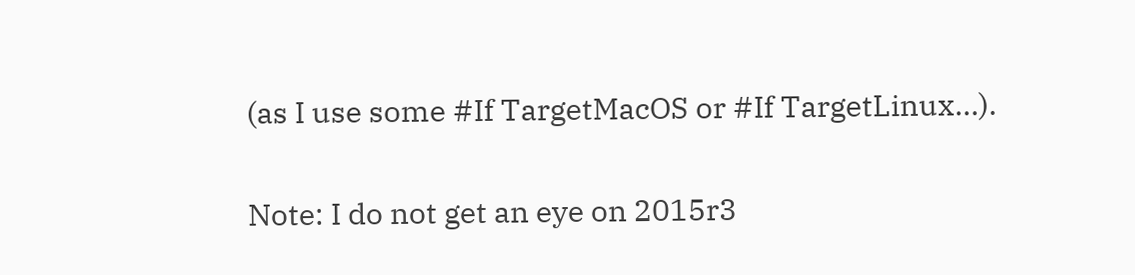(as I use some #If TargetMacOS or #If TargetLinux…).

Note: I do not get an eye on 2015r3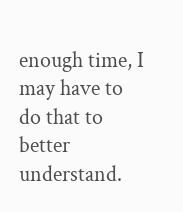enough time, I may have to do that to better understand.